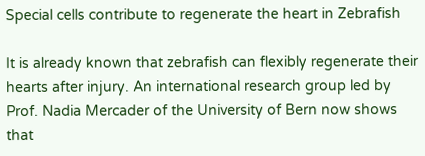Special cells contribute to regenerate the heart in Zebrafish

It is already known that zebrafish can flexibly regenerate their hearts after injury. An international research group led by Prof. Nadia Mercader of the University of Bern now shows that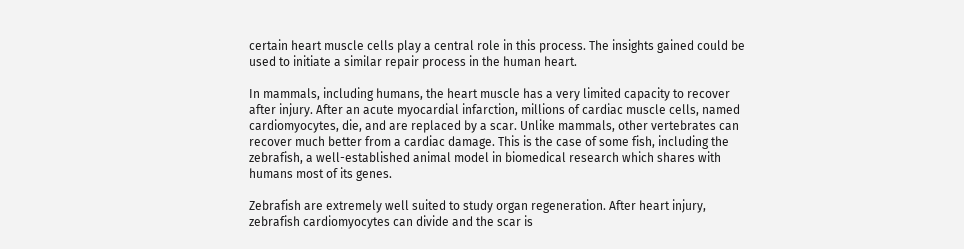certain heart muscle cells play a central role in this process. The insights gained could be used to initiate a similar repair process in the human heart.

In mammals, including humans, the heart muscle has a very limited capacity to recover after injury. After an acute myocardial infarction, millions of cardiac muscle cells, named cardiomyocytes, die, and are replaced by a scar. Unlike mammals, other vertebrates can recover much better from a cardiac damage. This is the case of some fish, including the zebrafish, a well-established animal model in biomedical research which shares with humans most of its genes.

Zebrafish are extremely well suited to study organ regeneration. After heart injury, zebrafish cardiomyocytes can divide and the scar is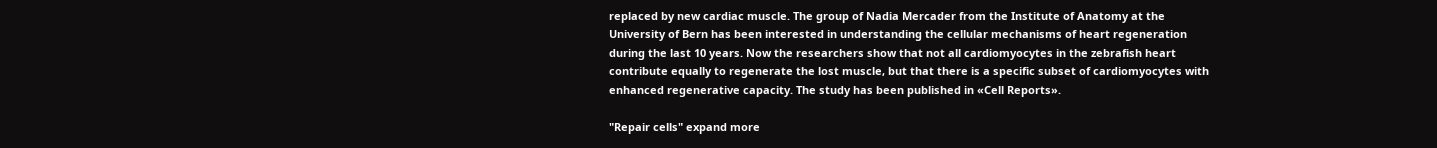replaced by new cardiac muscle. The group of Nadia Mercader from the Institute of Anatomy at the University of Bern has been interested in understanding the cellular mechanisms of heart regeneration during the last 10 years. Now the researchers show that not all cardiomyocytes in the zebrafish heart contribute equally to regenerate the lost muscle, but that there is a specific subset of cardiomyocytes with enhanced regenerative capacity. The study has been published in «Cell Reports».

"Repair cells" expand more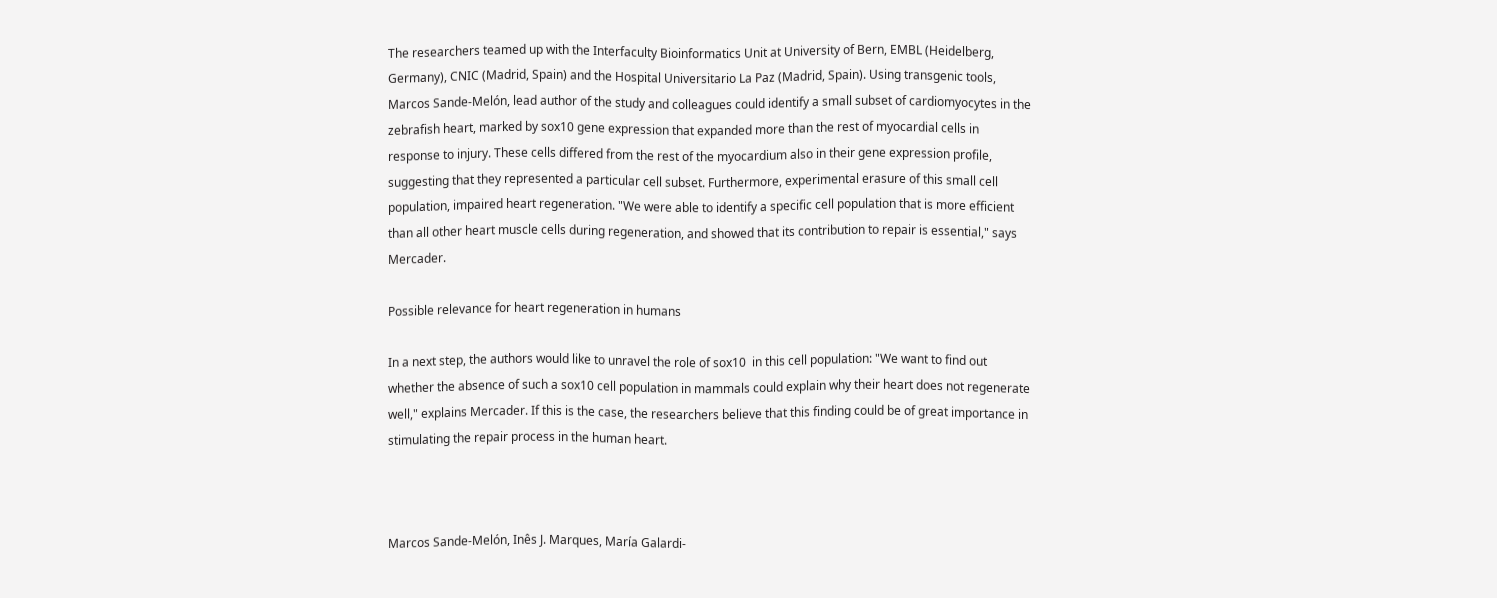The researchers teamed up with the Interfaculty Bioinformatics Unit at University of Bern, EMBL (Heidelberg, Germany), CNIC (Madrid, Spain) and the Hospital Universitario La Paz (Madrid, Spain). Using transgenic tools, Marcos Sande-Melón, lead author of the study and colleagues could identify a small subset of cardiomyocytes in the zebrafish heart, marked by sox10 gene expression that expanded more than the rest of myocardial cells in response to injury. These cells differed from the rest of the myocardium also in their gene expression profile, suggesting that they represented a particular cell subset. Furthermore, experimental erasure of this small cell population, impaired heart regeneration. "We were able to identify a specific cell population that is more efficient than all other heart muscle cells during regeneration, and showed that its contribution to repair is essential," says Mercader.

Possible relevance for heart regeneration in humans

In a next step, the authors would like to unravel the role of sox10  in this cell population: "We want to find out whether the absence of such a sox10 cell population in mammals could explain why their heart does not regenerate well," explains Mercader. If this is the case, the researchers believe that this finding could be of great importance in stimulating the repair process in the human heart.



Marcos Sande-Melón, Inês J. Marques, María Galardi-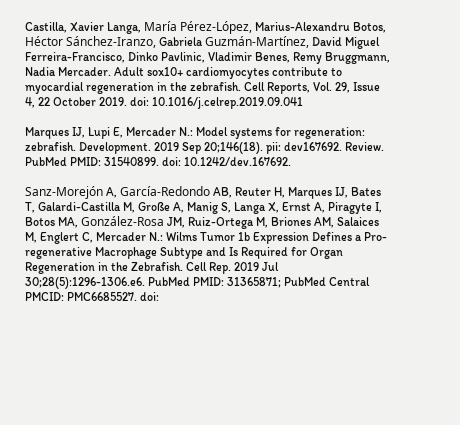Castilla, Xavier Langa, María Pérez-López, Marius-Alexandru Botos, Héctor Sánchez-Iranzo, Gabriela Guzmán-Martínez, David Miguel Ferreira-Francisco, Dinko Pavlinic, Vladimir Benes, Remy Bruggmann, Nadia Mercader. Adult sox10+ cardiomyocytes contribute to myocardial regeneration in the zebrafish. Cell Reports, Vol. 29, Issue 4, 22 October 2019. doi: 10.1016/j.celrep.2019.09.041

Marques IJ, Lupi E, Mercader N.: Model systems for regeneration: zebrafish. Development. 2019 Sep 20;146(18). pii: dev167692. Review. PubMed PMID: 31540899. doi: 10.1242/dev.167692.

Sanz-Morejón A, García-Redondo AB, Reuter H, Marques IJ, Bates T, Galardi-Castilla M, Große A, Manig S, Langa X, Ernst A, Piragyte I, Botos MA, González-Rosa JM, Ruiz-Ortega M, Briones AM, Salaices M, Englert C, Mercader N.: Wilms Tumor 1b Expression Defines a Pro-regenerative Macrophage Subtype and Is Required for Organ Regeneration in the Zebrafish. Cell Rep. 2019 Jul 30;28(5):1296-1306.e6. PubMed PMID: 31365871; PubMed Central PMCID: PMC6685527. doi: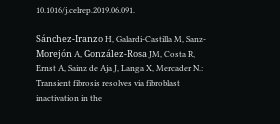10.1016/j.celrep.2019.06.091.

Sánchez-Iranzo H, Galardi-Castilla M, Sanz-Morejón A, González-Rosa JM, Costa R, Ernst A, Sainz de Aja J, Langa X, Mercader N.: Transient fibrosis resolves via fibroblast inactivation in the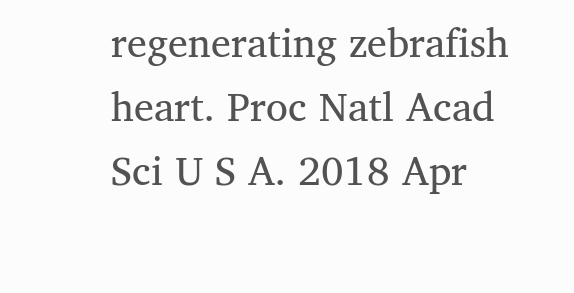regenerating zebrafish heart. Proc Natl Acad Sci U S A. 2018 Apr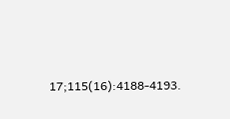17;115(16):4188-4193.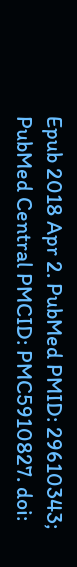Epub 2018 Apr 2. PubMed PMID: 29610343; PubMed Central PMCID: PMC5910827. doi: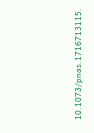10.1073/pnas.1716713115.